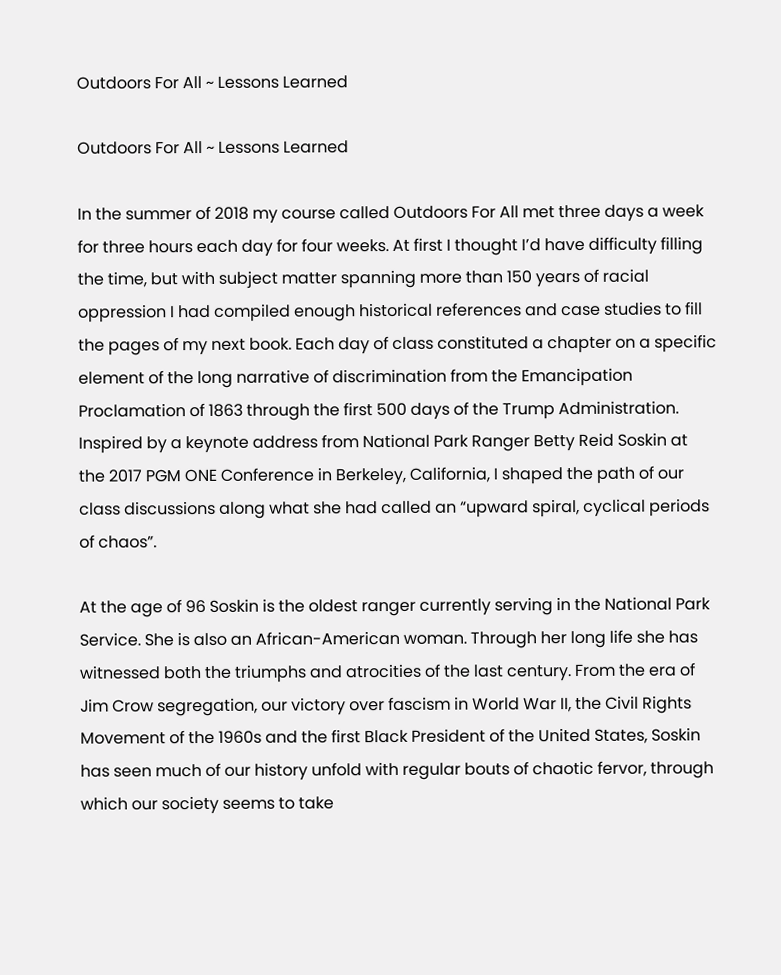Outdoors For All ~ Lessons Learned

Outdoors For All ~ Lessons Learned

In the summer of 2018 my course called Outdoors For All met three days a week for three hours each day for four weeks. At first I thought I’d have difficulty filling the time, but with subject matter spanning more than 150 years of racial oppression I had compiled enough historical references and case studies to fill the pages of my next book. Each day of class constituted a chapter on a specific element of the long narrative of discrimination from the Emancipation Proclamation of 1863 through the first 500 days of the Trump Administration. Inspired by a keynote address from National Park Ranger Betty Reid Soskin at the 2017 PGM ONE Conference in Berkeley, California, I shaped the path of our class discussions along what she had called an “upward spiral, cyclical periods of chaos”.

At the age of 96 Soskin is the oldest ranger currently serving in the National Park Service. She is also an African-American woman. Through her long life she has witnessed both the triumphs and atrocities of the last century. From the era of Jim Crow segregation, our victory over fascism in World War II, the Civil Rights Movement of the 1960s and the first Black President of the United States, Soskin has seen much of our history unfold with regular bouts of chaotic fervor, through which our society seems to take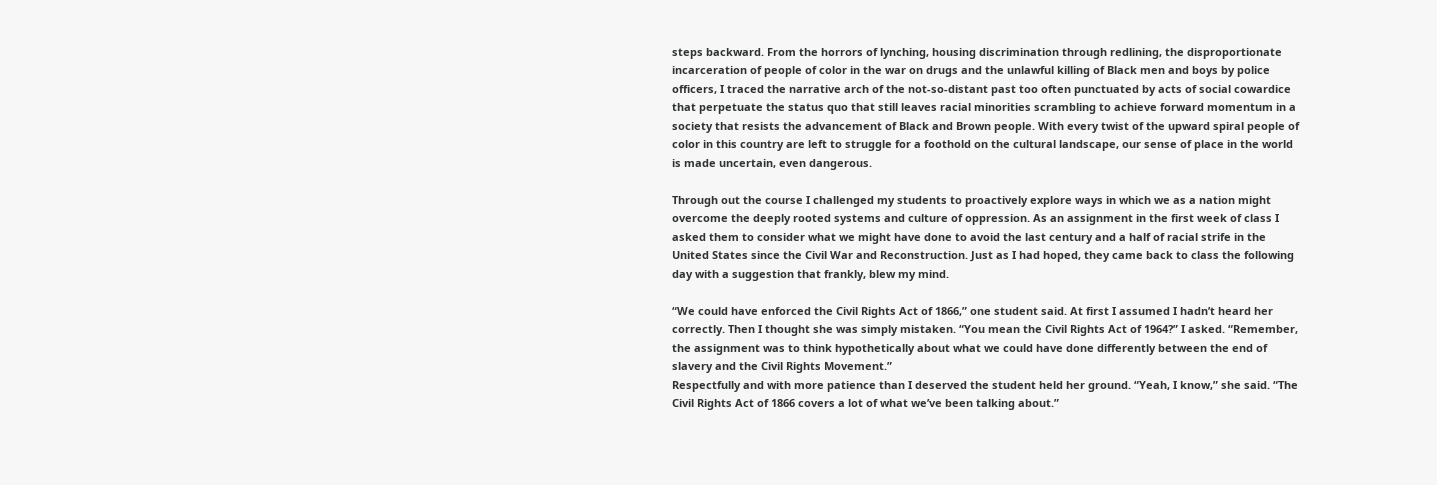steps backward. From the horrors of lynching, housing discrimination through redlining, the disproportionate incarceration of people of color in the war on drugs and the unlawful killing of Black men and boys by police officers, I traced the narrative arch of the not-so-distant past too often punctuated by acts of social cowardice that perpetuate the status quo that still leaves racial minorities scrambling to achieve forward momentum in a society that resists the advancement of Black and Brown people. With every twist of the upward spiral people of color in this country are left to struggle for a foothold on the cultural landscape, our sense of place in the world is made uncertain, even dangerous.

Through out the course I challenged my students to proactively explore ways in which we as a nation might overcome the deeply rooted systems and culture of oppression. As an assignment in the first week of class I asked them to consider what we might have done to avoid the last century and a half of racial strife in the United States since the Civil War and Reconstruction. Just as I had hoped, they came back to class the following day with a suggestion that frankly, blew my mind.

“We could have enforced the Civil Rights Act of 1866,” one student said. At first I assumed I hadn’t heard her correctly. Then I thought she was simply mistaken. “You mean the Civil Rights Act of 1964?” I asked. “Remember, the assignment was to think hypothetically about what we could have done differently between the end of slavery and the Civil Rights Movement.”
Respectfully and with more patience than I deserved the student held her ground. “Yeah, I know,” she said. “The Civil Rights Act of 1866 covers a lot of what we’ve been talking about.”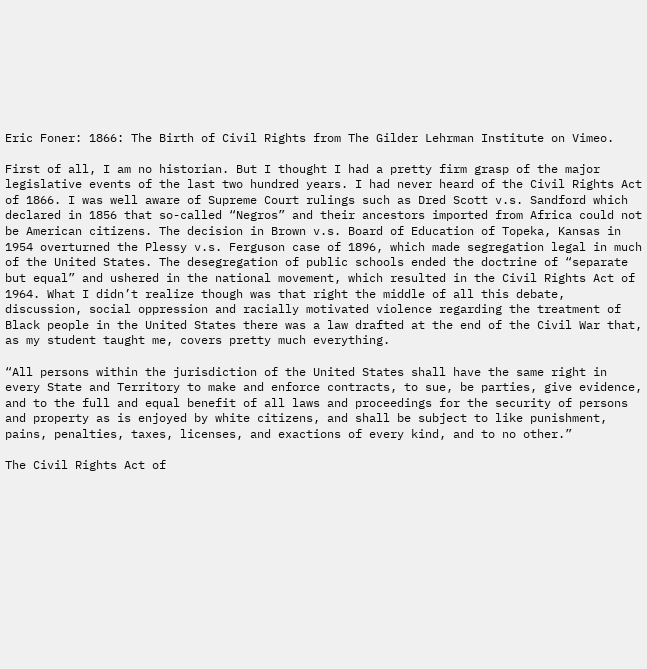Eric Foner: 1866: The Birth of Civil Rights from The Gilder Lehrman Institute on Vimeo.

First of all, I am no historian. But I thought I had a pretty firm grasp of the major legislative events of the last two hundred years. I had never heard of the Civil Rights Act of 1866. I was well aware of Supreme Court rulings such as Dred Scott v.s. Sandford which declared in 1856 that so-called “Negros” and their ancestors imported from Africa could not be American citizens. The decision in Brown v.s. Board of Education of Topeka, Kansas in 1954 overturned the Plessy v.s. Ferguson case of 1896, which made segregation legal in much of the United States. The desegregation of public schools ended the doctrine of “separate but equal” and ushered in the national movement, which resulted in the Civil Rights Act of 1964. What I didn’t realize though was that right the middle of all this debate, discussion, social oppression and racially motivated violence regarding the treatment of Black people in the United States there was a law drafted at the end of the Civil War that, as my student taught me, covers pretty much everything.

“All persons within the jurisdiction of the United States shall have the same right in every State and Territory to make and enforce contracts, to sue, be parties, give evidence, and to the full and equal benefit of all laws and proceedings for the security of persons and property as is enjoyed by white citizens, and shall be subject to like punishment, pains, penalties, taxes, licenses, and exactions of every kind, and to no other.”

The Civil Rights Act of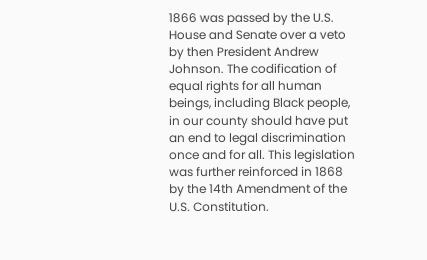1866 was passed by the U.S. House and Senate over a veto by then President Andrew Johnson. The codification of equal rights for all human beings, including Black people, in our county should have put an end to legal discrimination once and for all. This legislation was further reinforced in 1868 by the 14th Amendment of the U.S. Constitution.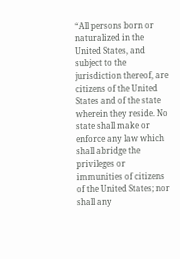“All persons born or naturalized in the United States, and subject to the jurisdiction thereof, are citizens of the United States and of the state wherein they reside. No state shall make or enforce any law which shall abridge the privileges or immunities of citizens of the United States; nor shall any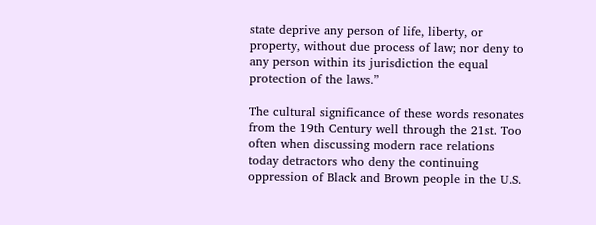state deprive any person of life, liberty, or property, without due process of law; nor deny to any person within its jurisdiction the equal protection of the laws.”

The cultural significance of these words resonates from the 19th Century well through the 21st. Too often when discussing modern race relations today detractors who deny the continuing oppression of Black and Brown people in the U.S.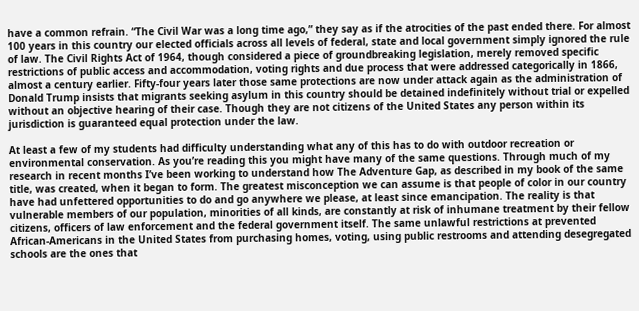have a common refrain. “The Civil War was a long time ago,” they say as if the atrocities of the past ended there. For almost 100 years in this country our elected officials across all levels of federal, state and local government simply ignored the rule of law. The Civil Rights Act of 1964, though considered a piece of groundbreaking legislation, merely removed specific restrictions of public access and accommodation, voting rights and due process that were addressed categorically in 1866, almost a century earlier. Fifty-four years later those same protections are now under attack again as the administration of Donald Trump insists that migrants seeking asylum in this country should be detained indefinitely without trial or expelled without an objective hearing of their case. Though they are not citizens of the United States any person within its jurisdiction is guaranteed equal protection under the law.

At least a few of my students had difficulty understanding what any of this has to do with outdoor recreation or environmental conservation. As you’re reading this you might have many of the same questions. Through much of my research in recent months I’ve been working to understand how The Adventure Gap, as described in my book of the same title, was created, when it began to form. The greatest misconception we can assume is that people of color in our country have had unfettered opportunities to do and go anywhere we please, at least since emancipation. The reality is that vulnerable members of our population, minorities of all kinds, are constantly at risk of inhumane treatment by their fellow citizens, officers of law enforcement and the federal government itself. The same unlawful restrictions at prevented African-Americans in the United States from purchasing homes, voting, using public restrooms and attending desegregated schools are the ones that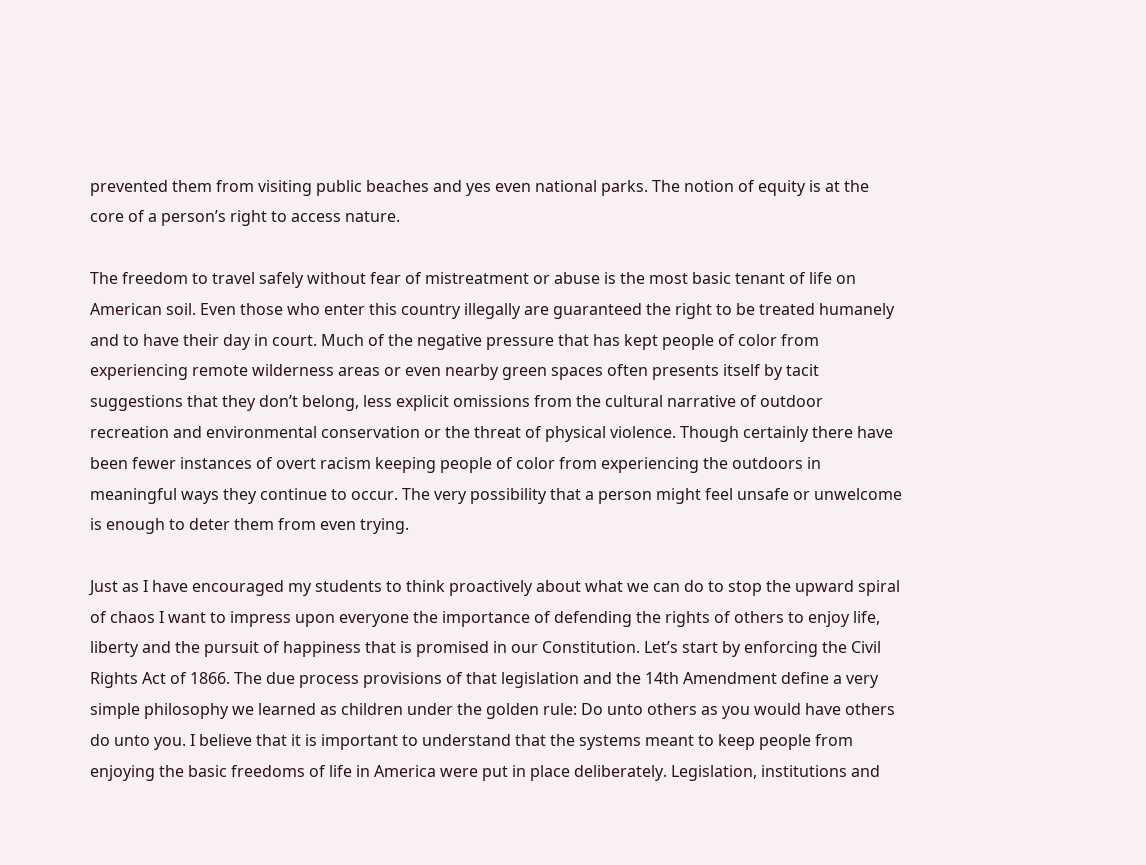prevented them from visiting public beaches and yes even national parks. The notion of equity is at the core of a person’s right to access nature.

The freedom to travel safely without fear of mistreatment or abuse is the most basic tenant of life on American soil. Even those who enter this country illegally are guaranteed the right to be treated humanely and to have their day in court. Much of the negative pressure that has kept people of color from experiencing remote wilderness areas or even nearby green spaces often presents itself by tacit suggestions that they don’t belong, less explicit omissions from the cultural narrative of outdoor recreation and environmental conservation or the threat of physical violence. Though certainly there have been fewer instances of overt racism keeping people of color from experiencing the outdoors in meaningful ways they continue to occur. The very possibility that a person might feel unsafe or unwelcome is enough to deter them from even trying.

Just as I have encouraged my students to think proactively about what we can do to stop the upward spiral of chaos I want to impress upon everyone the importance of defending the rights of others to enjoy life, liberty and the pursuit of happiness that is promised in our Constitution. Let’s start by enforcing the Civil Rights Act of 1866. The due process provisions of that legislation and the 14th Amendment define a very simple philosophy we learned as children under the golden rule: Do unto others as you would have others do unto you. I believe that it is important to understand that the systems meant to keep people from enjoying the basic freedoms of life in America were put in place deliberately. Legislation, institutions and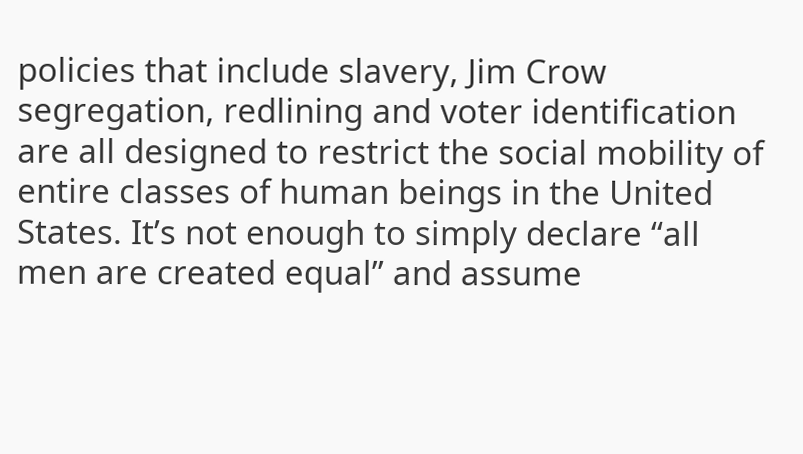policies that include slavery, Jim Crow segregation, redlining and voter identification are all designed to restrict the social mobility of entire classes of human beings in the United States. It’s not enough to simply declare “all men are created equal” and assume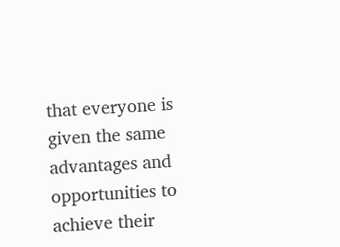that everyone is given the same advantages and opportunities to achieve their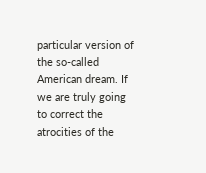particular version of the so-called American dream. If we are truly going to correct the atrocities of the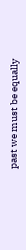past we must be equally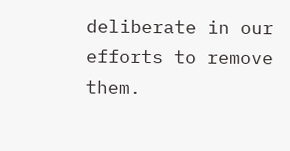deliberate in our efforts to remove them.